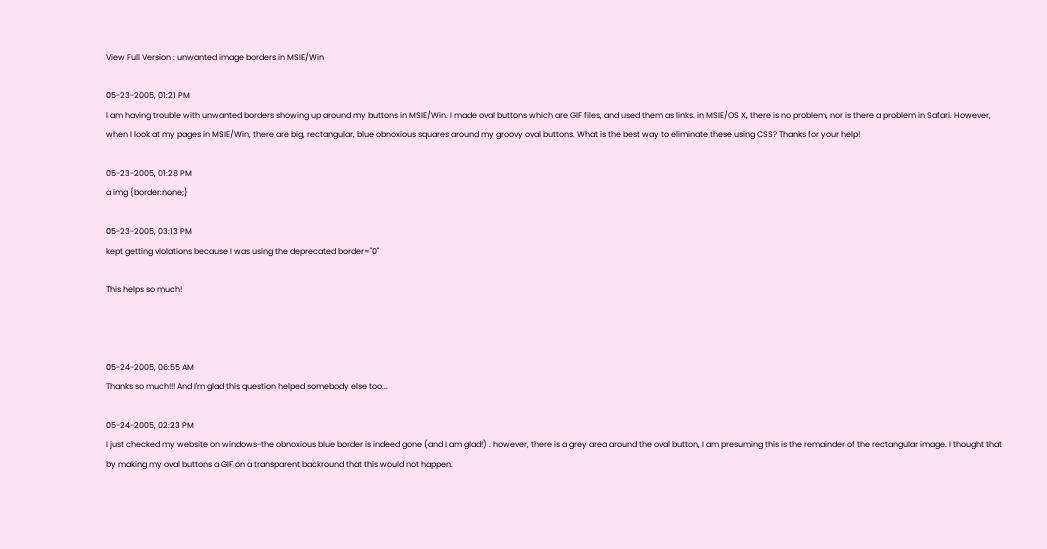View Full Version : unwanted image borders in MSIE/Win

05-23-2005, 01:21 PM
I am having trouble with unwanted borders showing up around my buttons in MSIE/Win. I made oval buttons which are GIF files, and used them as links. in MSIE/OS X, there is no problem, nor is there a problem in Safari. However, when I look at my pages in MSIE/Win, there are big, rectangular, blue obnoxious squares around my groovy oval buttons. What is the best way to eliminate these using CSS? Thanks for your help!

05-23-2005, 01:28 PM
a img {border:none;}

05-23-2005, 03:13 PM
kept getting violations because I was using the deprecated border="0"

This helps so much!



05-24-2005, 06:55 AM
Thanks so much!!! And I'm glad this question helped somebody else too...

05-24-2005, 02:23 PM
I just checked my website on windows-the obnoxious blue border is indeed gone (and I am glad!) . however, there is a grey area around the oval button, I am presuming this is the remainder of the rectangular image. I thought that by making my oval buttons a GIF on a transparent backround that this would not happen.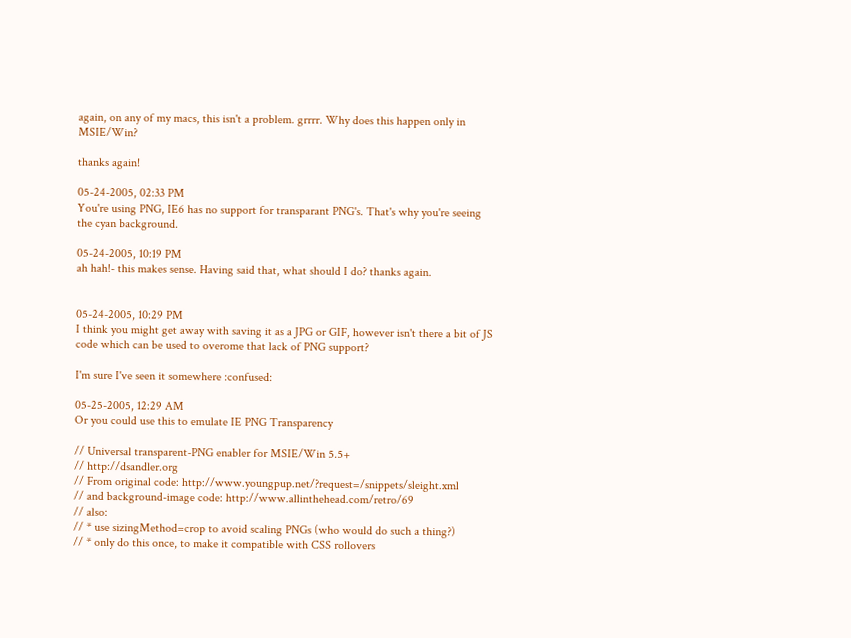again, on any of my macs, this isn't a problem. grrrr. Why does this happen only in MSIE/Win?

thanks again!

05-24-2005, 02:33 PM
You're using PNG, IE6 has no support for transparant PNG's. That's why you're seeing the cyan background.

05-24-2005, 10:19 PM
ah hah!- this makes sense. Having said that, what should I do? thanks again.


05-24-2005, 10:29 PM
I think you might get away with saving it as a JPG or GIF, however isn't there a bit of JS code which can be used to overome that lack of PNG support?

I'm sure I've seen it somewhere :confused:

05-25-2005, 12:29 AM
Or you could use this to emulate IE PNG Transparency

// Universal transparent-PNG enabler for MSIE/Win 5.5+
// http://dsandler.org
// From original code: http://www.youngpup.net/?request=/snippets/sleight.xml
// and background-image code: http://www.allinthehead.com/retro/69
// also:
// * use sizingMethod=crop to avoid scaling PNGs (who would do such a thing?)
// * only do this once, to make it compatible with CSS rollovers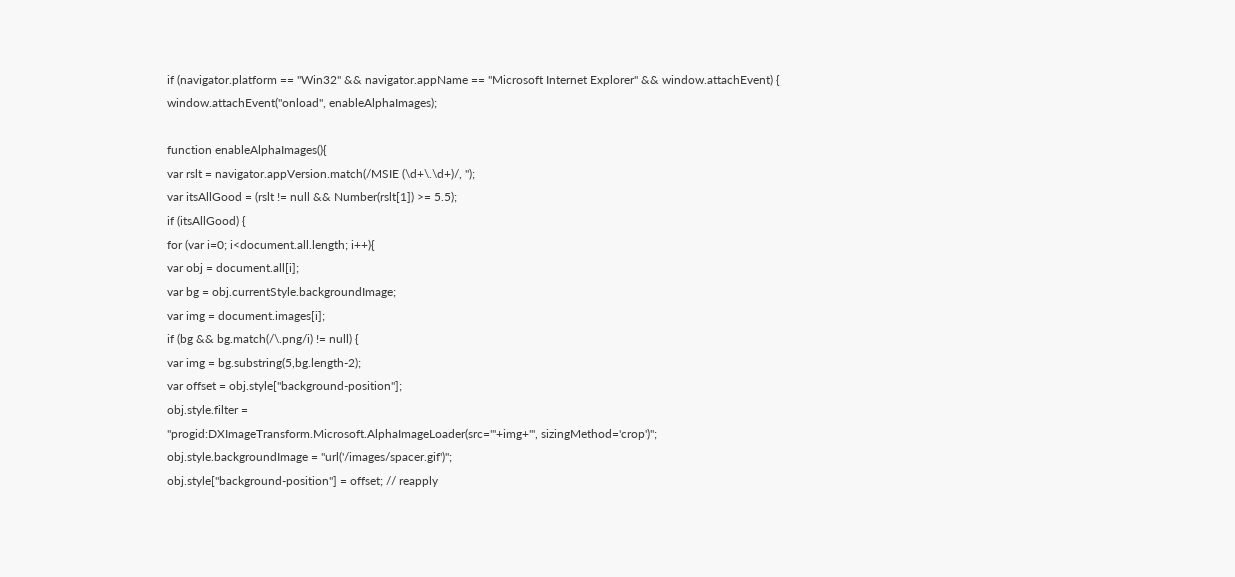if (navigator.platform == "Win32" && navigator.appName == "Microsoft Internet Explorer" && window.attachEvent) {
window.attachEvent("onload", enableAlphaImages);

function enableAlphaImages(){
var rslt = navigator.appVersion.match(/MSIE (\d+\.\d+)/, '');
var itsAllGood = (rslt != null && Number(rslt[1]) >= 5.5);
if (itsAllGood) {
for (var i=0; i<document.all.length; i++){
var obj = document.all[i];
var bg = obj.currentStyle.backgroundImage;
var img = document.images[i];
if (bg && bg.match(/\.png/i) != null) {
var img = bg.substring(5,bg.length-2);
var offset = obj.style["background-position"];
obj.style.filter =
"progid:DXImageTransform.Microsoft.AlphaImageLoader(src='"+img+"', sizingMethod='crop')";
obj.style.backgroundImage = "url('/images/spacer.gif')";
obj.style["background-position"] = offset; // reapply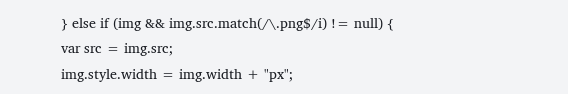} else if (img && img.src.match(/\.png$/i) != null) {
var src = img.src;
img.style.width = img.width + "px";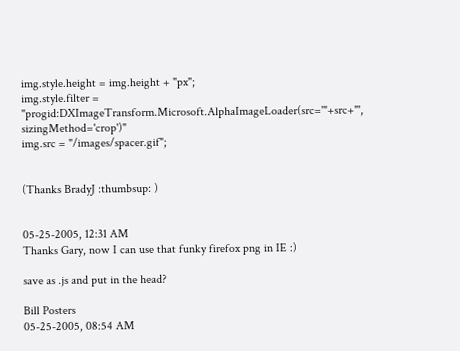img.style.height = img.height + "px";
img.style.filter =
"progid:DXImageTransform.Microsoft.AlphaImageLoader(src='"+src+"', sizingMethod='crop')"
img.src = "/images/spacer.gif";


(Thanks BradyJ :thumbsup: )


05-25-2005, 12:31 AM
Thanks Gary, now I can use that funky firefox png in IE :)

save as .js and put in the head?

Bill Posters
05-25-2005, 08:54 AM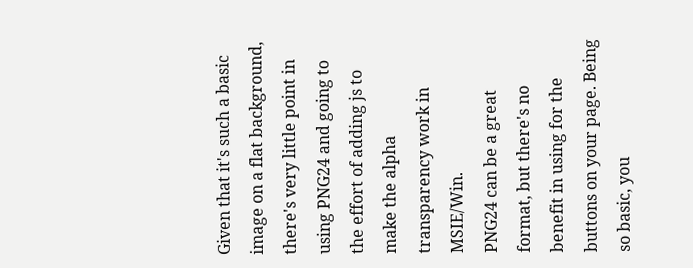Given that it's such a basic image on a flat background, there's very little point in using PNG24 and going to the effort of adding js to make the alpha transparency work in MSIE/Win.
PNG24 can be a great format, but there's no benefit in using for the buttons on your page. Being so basic, you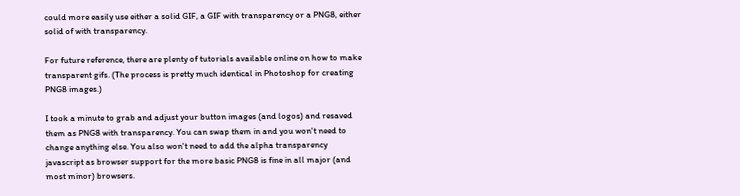could more easily use either a solid GIF, a GIF with transparency or a PNG8, either solid of with transparency.

For future reference, there are plenty of tutorials available online on how to make transparent gifs. (The process is pretty much identical in Photoshop for creating PNG8 images.)

I took a minute to grab and adjust your button images (and logos) and resaved them as PNG8 with transparency. You can swap them in and you won't need to change anything else. You also won't need to add the alpha transparency javascript as browser support for the more basic PNG8 is fine in all major (and most minor) browsers.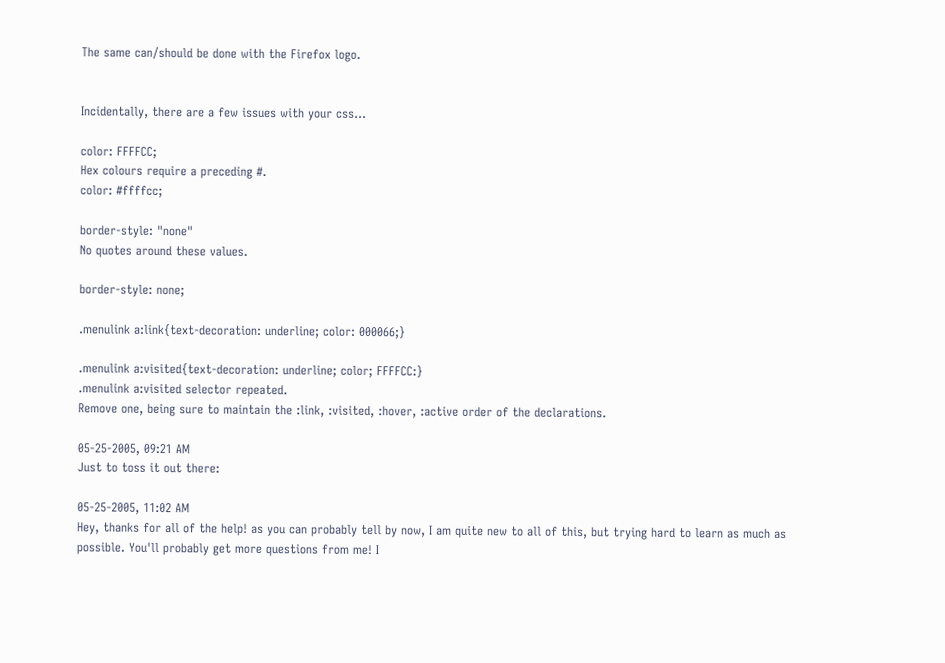The same can/should be done with the Firefox logo.


Incidentally, there are a few issues with your css…

color: FFFFCC;
Hex colours require a preceding #.
color: #ffffcc;

border-style: "none"
No quotes around these values.

border-style: none;

.menulink a:link{text-decoration: underline; color: 000066;}

.menulink a:visited{text-decoration: underline; color; FFFFCC:}
.menulink a:visited selector repeated.
Remove one, being sure to maintain the :link, :visited, :hover, :active order of the declarations.

05-25-2005, 09:21 AM
Just to toss it out there:

05-25-2005, 11:02 AM
Hey, thanks for all of the help! as you can probably tell by now, I am quite new to all of this, but trying hard to learn as much as possible. You'll probably get more questions from me! I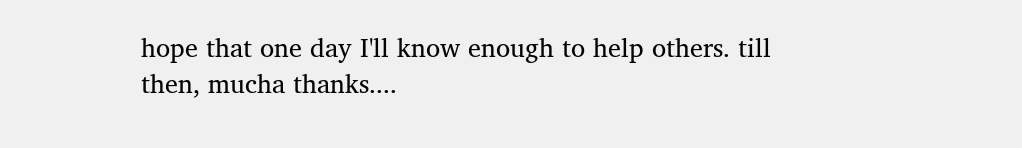hope that one day I'll know enough to help others. till then, mucha thanks....